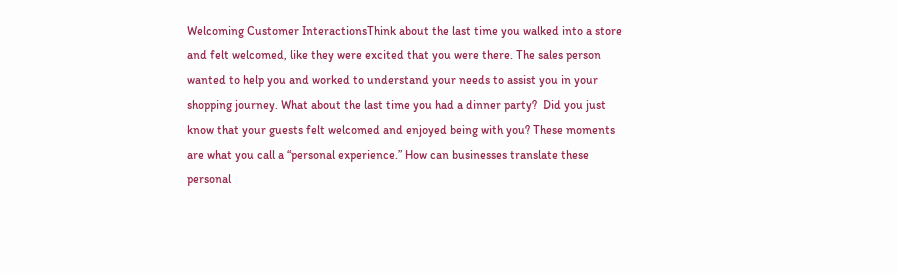Welcoming Customer InteractionsThink about the last time you walked into a store and felt welcomed, like they were excited that you were there. The sales person wanted to help you and worked to understand your needs to assist you in your shopping journey. What about the last time you had a dinner party?  Did you just know that your guests felt welcomed and enjoyed being with you? These moments are what you call a “personal experience.” How can businesses translate these personal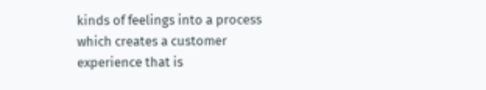kinds of feelings into a process which creates a customer experience that is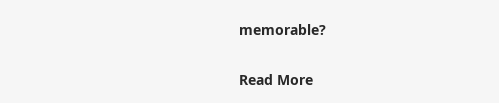memorable?

Read More